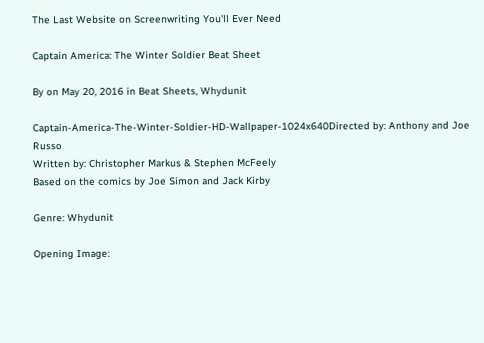The Last Website on Screenwriting You'll Ever Need

Captain America: The Winter Soldier Beat Sheet

By on May 20, 2016 in Beat Sheets, Whydunit

Captain-America-The-Winter-Soldier-HD-Wallpaper-1024x640Directed by: Anthony and Joe Russo
Written by: Christopher Markus & Stephen McFeely
Based on the comics by Joe Simon and Jack Kirby

Genre: Whydunit

Opening Image: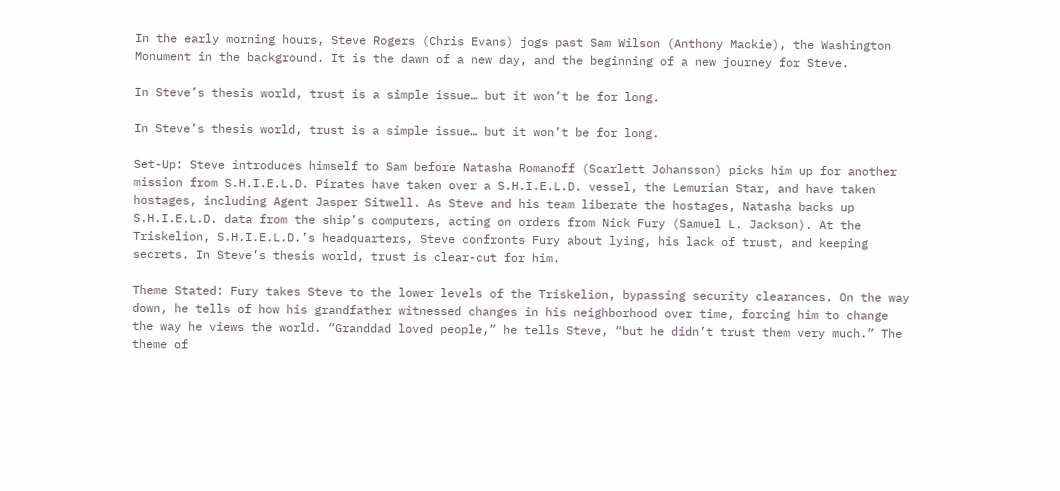In the early morning hours, Steve Rogers (Chris Evans) jogs past Sam Wilson (Anthony Mackie), the Washington Monument in the background. It is the dawn of a new day, and the beginning of a new journey for Steve.

In Steve’s thesis world, trust is a simple issue… but it won’t be for long.

In Steve’s thesis world, trust is a simple issue… but it won’t be for long.

Set-Up: Steve introduces himself to Sam before Natasha Romanoff (Scarlett Johansson) picks him up for another mission from S.H.I.E.L.D. Pirates have taken over a S.H.I.E.L.D. vessel, the Lemurian Star, and have taken hostages, including Agent Jasper Sitwell. As Steve and his team liberate the hostages, Natasha backs up S.H.I.E.L.D. data from the ship’s computers, acting on orders from Nick Fury (Samuel L. Jackson). At the Triskelion, S.H.I.E.L.D.’s headquarters, Steve confronts Fury about lying, his lack of trust, and keeping secrets. In Steve’s thesis world, trust is clear-cut for him.

Theme Stated: Fury takes Steve to the lower levels of the Triskelion, bypassing security clearances. On the way down, he tells of how his grandfather witnessed changes in his neighborhood over time, forcing him to change the way he views the world. “Granddad loved people,” he tells Steve, “but he didn’t trust them very much.” The theme of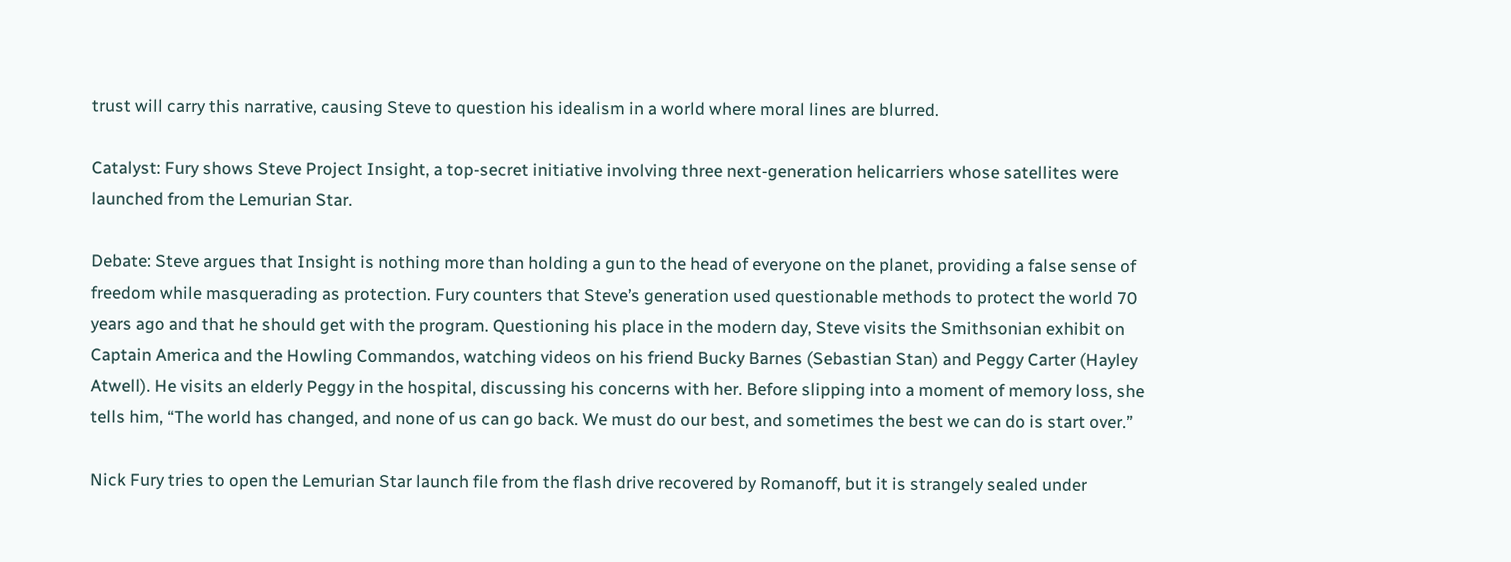trust will carry this narrative, causing Steve to question his idealism in a world where moral lines are blurred.

Catalyst: Fury shows Steve Project Insight, a top-secret initiative involving three next-generation helicarriers whose satellites were launched from the Lemurian Star.

Debate: Steve argues that Insight is nothing more than holding a gun to the head of everyone on the planet, providing a false sense of freedom while masquerading as protection. Fury counters that Steve’s generation used questionable methods to protect the world 70 years ago and that he should get with the program. Questioning his place in the modern day, Steve visits the Smithsonian exhibit on Captain America and the Howling Commandos, watching videos on his friend Bucky Barnes (Sebastian Stan) and Peggy Carter (Hayley Atwell). He visits an elderly Peggy in the hospital, discussing his concerns with her. Before slipping into a moment of memory loss, she tells him, “The world has changed, and none of us can go back. We must do our best, and sometimes the best we can do is start over.”

Nick Fury tries to open the Lemurian Star launch file from the flash drive recovered by Romanoff, but it is strangely sealed under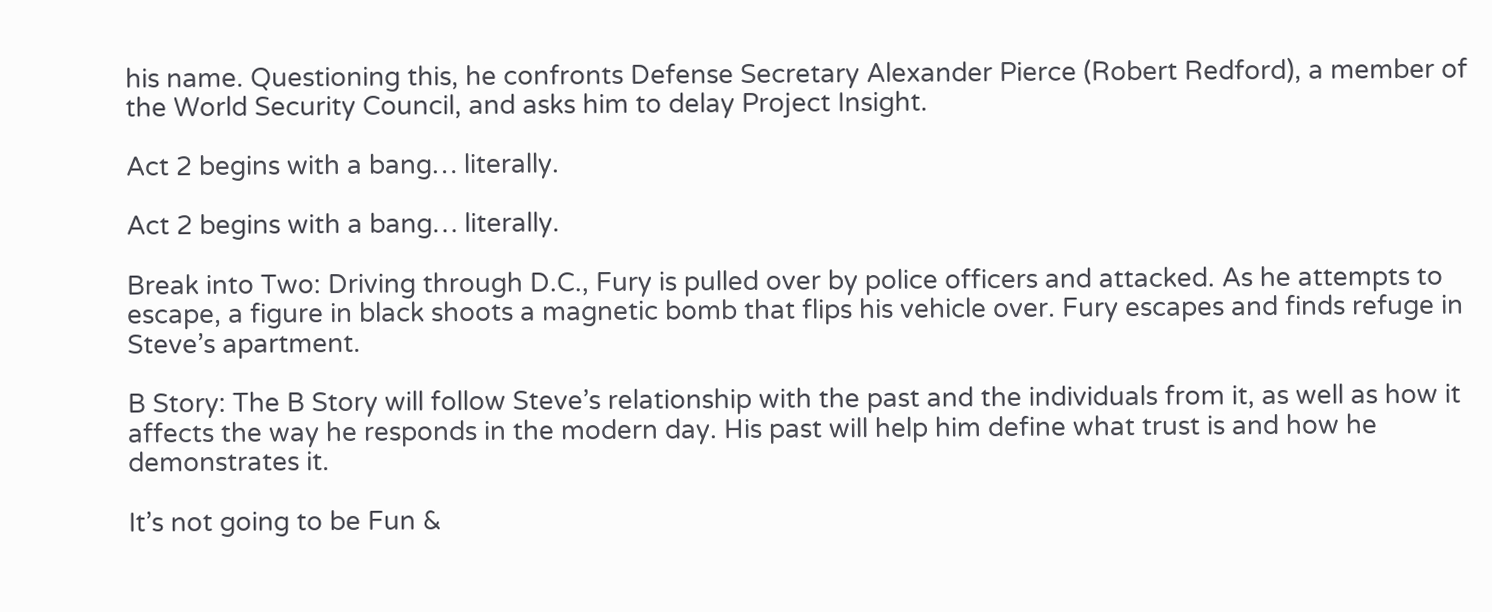his name. Questioning this, he confronts Defense Secretary Alexander Pierce (Robert Redford), a member of the World Security Council, and asks him to delay Project Insight.

Act 2 begins with a bang… literally.

Act 2 begins with a bang… literally.

Break into Two: Driving through D.C., Fury is pulled over by police officers and attacked. As he attempts to escape, a figure in black shoots a magnetic bomb that flips his vehicle over. Fury escapes and finds refuge in Steve’s apartment.

B Story: The B Story will follow Steve’s relationship with the past and the individuals from it, as well as how it affects the way he responds in the modern day. His past will help him define what trust is and how he demonstrates it.

It’s not going to be Fun &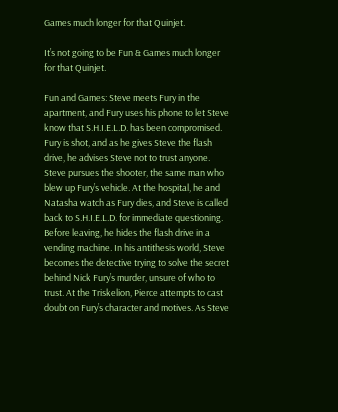Games much longer for that Quinjet.

It’s not going to be Fun & Games much longer for that Quinjet.

Fun and Games: Steve meets Fury in the apartment, and Fury uses his phone to let Steve know that S.H.I.E.L.D. has been compromised. Fury is shot, and as he gives Steve the flash drive, he advises Steve not to trust anyone. Steve pursues the shooter, the same man who blew up Fury’s vehicle. At the hospital, he and Natasha watch as Fury dies, and Steve is called back to S.H.I.E.L.D. for immediate questioning. Before leaving, he hides the flash drive in a vending machine. In his antithesis world, Steve becomes the detective trying to solve the secret behind Nick Fury’s murder, unsure of who to trust. At the Triskelion, Pierce attempts to cast doubt on Fury’s character and motives. As Steve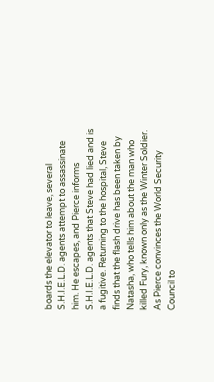boards the elevator to leave, several S.H.I.E.L.D. agents attempt to assassinate him. He escapes, and Pierce informs S.H.I.E.L.D. agents that Steve had lied and is a fugitive. Returning to the hospital, Steve finds that the flash drive has been taken by Natasha, who tells him about the man who killed Fury, known only as the Winter Soldier. As Pierce convinces the World Security Council to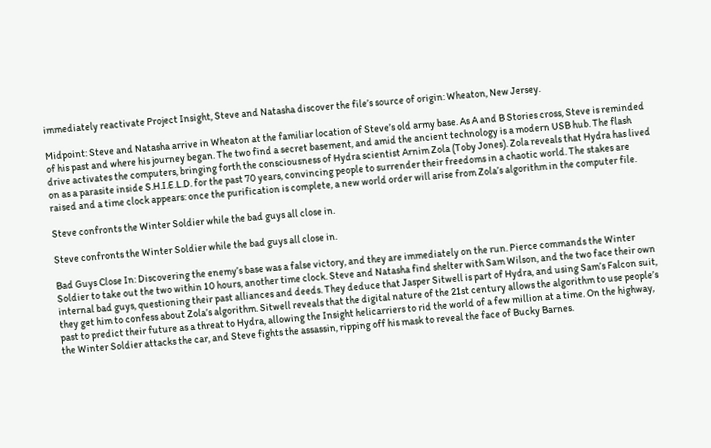immediately reactivate Project Insight, Steve and Natasha discover the file’s source of origin: Wheaton, New Jersey.

Midpoint: Steve and Natasha arrive in Wheaton at the familiar location of Steve’s old army base. As A and B Stories cross, Steve is reminded of his past and where his journey began. The two find a secret basement, and amid the ancient technology is a modern USB hub. The flash drive activates the computers, bringing forth the consciousness of Hydra scientist Arnim Zola (Toby Jones). Zola reveals that Hydra has lived on as a parasite inside S.H.I.E.L.D. for the past 70 years, convincing people to surrender their freedoms in a chaotic world. The stakes are raised and a time clock appears: once the purification is complete, a new world order will arise from Zola’s algorithm in the computer file.

Steve confronts the Winter Soldier while the bad guys all close in.

Steve confronts the Winter Soldier while the bad guys all close in.

Bad Guys Close In: Discovering the enemy’s base was a false victory, and they are immediately on the run. Pierce commands the Winter Soldier to take out the two within 10 hours, another time clock. Steve and Natasha find shelter with Sam Wilson, and the two face their own internal bad guys, questioning their past alliances and deeds. They deduce that Jasper Sitwell is part of Hydra, and using Sam’s Falcon suit, they get him to confess about Zola’s algorithm. Sitwell reveals that the digital nature of the 21st century allows the algorithm to use people’s past to predict their future as a threat to Hydra, allowing the Insight helicarriers to rid the world of a few million at a time. On the highway, the Winter Soldier attacks the car, and Steve fights the assassin, ripping off his mask to reveal the face of Bucky Barnes.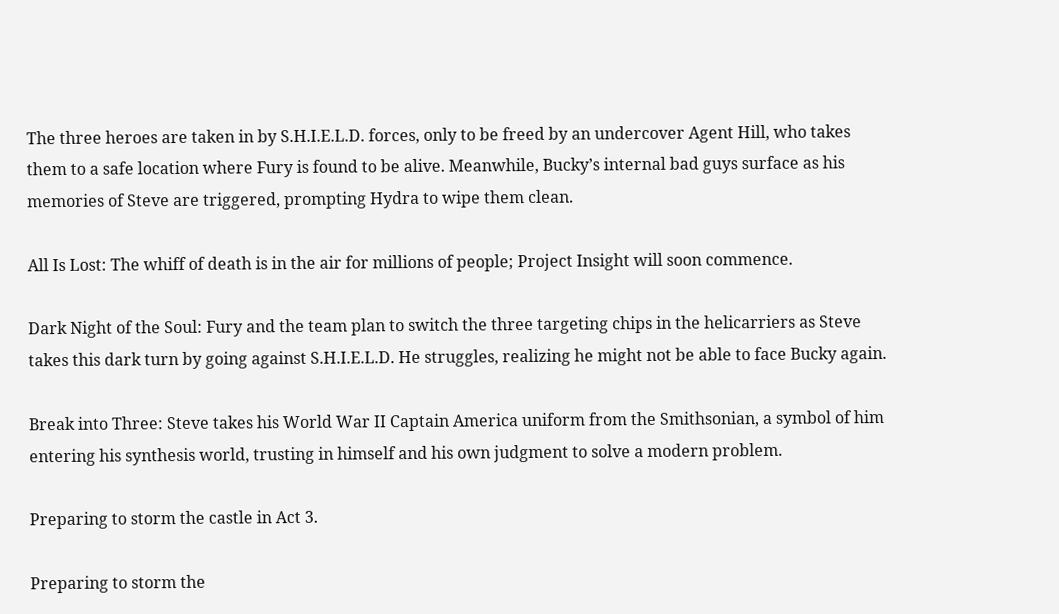The three heroes are taken in by S.H.I.E.L.D. forces, only to be freed by an undercover Agent Hill, who takes them to a safe location where Fury is found to be alive. Meanwhile, Bucky’s internal bad guys surface as his memories of Steve are triggered, prompting Hydra to wipe them clean.

All Is Lost: The whiff of death is in the air for millions of people; Project Insight will soon commence.

Dark Night of the Soul: Fury and the team plan to switch the three targeting chips in the helicarriers as Steve takes this dark turn by going against S.H.I.E.L.D. He struggles, realizing he might not be able to face Bucky again.

Break into Three: Steve takes his World War II Captain America uniform from the Smithsonian, a symbol of him entering his synthesis world, trusting in himself and his own judgment to solve a modern problem.

Preparing to storm the castle in Act 3.

Preparing to storm the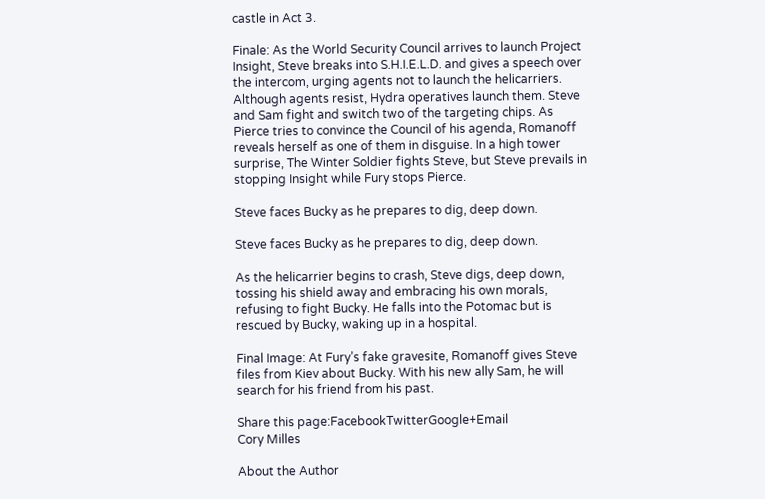castle in Act 3.

Finale: As the World Security Council arrives to launch Project Insight, Steve breaks into S.H.I.E.L.D. and gives a speech over the intercom, urging agents not to launch the helicarriers. Although agents resist, Hydra operatives launch them. Steve and Sam fight and switch two of the targeting chips. As Pierce tries to convince the Council of his agenda, Romanoff reveals herself as one of them in disguise. In a high tower surprise, The Winter Soldier fights Steve, but Steve prevails in stopping Insight while Fury stops Pierce.

Steve faces Bucky as he prepares to dig, deep down.

Steve faces Bucky as he prepares to dig, deep down.

As the helicarrier begins to crash, Steve digs, deep down, tossing his shield away and embracing his own morals, refusing to fight Bucky. He falls into the Potomac but is rescued by Bucky, waking up in a hospital.

Final Image: At Fury’s fake gravesite, Romanoff gives Steve files from Kiev about Bucky. With his new ally Sam, he will search for his friend from his past.

Share this page:FacebookTwitterGoogle+Email
Cory Milles

About the Author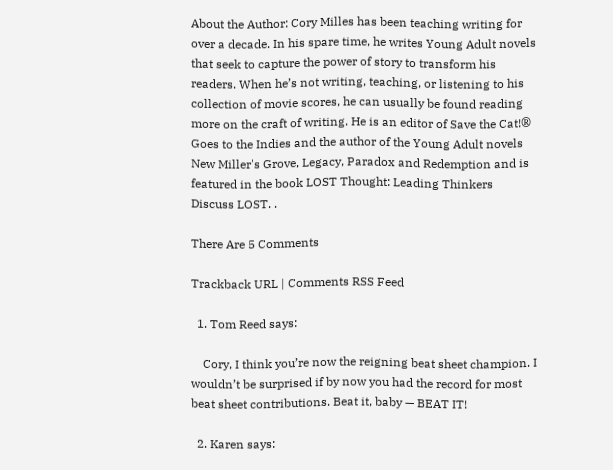About the Author: Cory Milles has been teaching writing for over a decade. In his spare time, he writes Young Adult novels that seek to capture the power of story to transform his readers. When he’s not writing, teaching, or listening to his collection of movie scores, he can usually be found reading more on the craft of writing. He is an editor of Save the Cat!® Goes to the Indies and the author of the Young Adult novels New Miller's Grove, Legacy, Paradox and Redemption and is featured in the book LOST Thought: Leading Thinkers Discuss LOST. .

There Are 5 Comments

Trackback URL | Comments RSS Feed

  1. Tom Reed says:

    Cory, I think you’re now the reigning beat sheet champion. I wouldn’t be surprised if by now you had the record for most beat sheet contributions. Beat it, baby — BEAT IT!

  2. Karen says: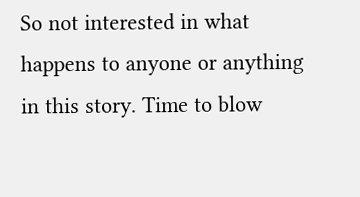So not interested in what happens to anyone or anything in this story. Time to blow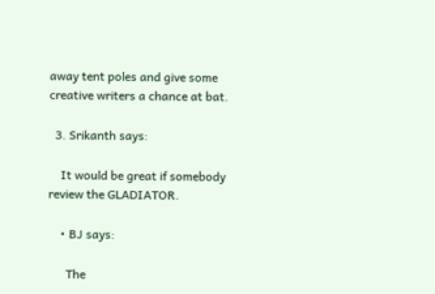away tent poles and give some creative writers a chance at bat.

  3. Srikanth says:

    It would be great if somebody review the GLADIATOR.

    • BJ says:

      The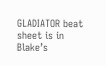GLADIATOR beat sheet is in Blake’s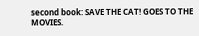second book: SAVE THE CAT! GOES TO THE MOVIES.